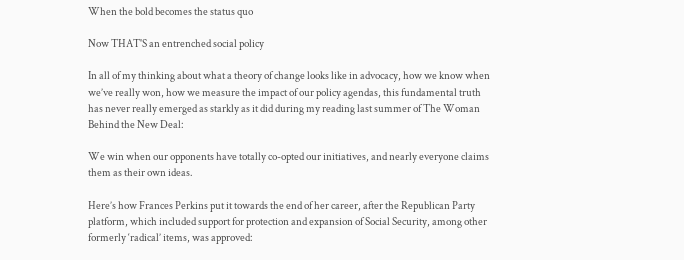When the bold becomes the status quo

Now THAT'S an entrenched social policy

In all of my thinking about what a theory of change looks like in advocacy, how we know when we’ve really won, how we measure the impact of our policy agendas, this fundamental truth has never really emerged as starkly as it did during my reading last summer of The Woman Behind the New Deal:

We win when our opponents have totally co-opted our initiatives, and nearly everyone claims them as their own ideas.

Here’s how Frances Perkins put it towards the end of her career, after the Republican Party platform, which included support for protection and expansion of Social Security, among other formerly ‘radical’ items, was approved: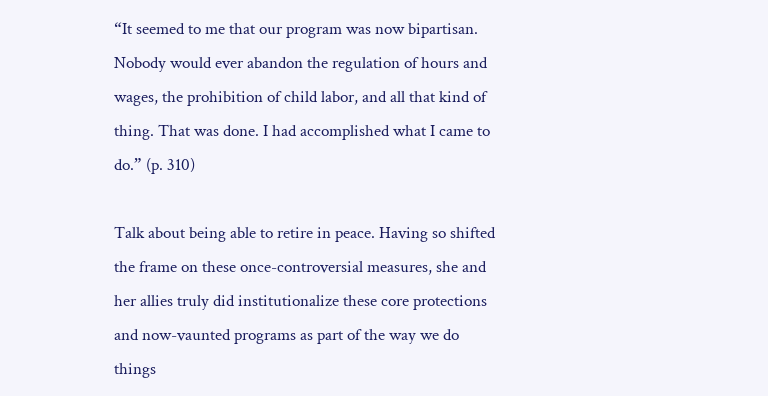“It seemed to me that our program was now bipartisan. Nobody would ever abandon the regulation of hours and wages, the prohibition of child labor, and all that kind of thing. That was done. I had accomplished what I came to do.” (p. 310)

Talk about being able to retire in peace. Having so shifted the frame on these once-controversial measures, she and her allies truly did institutionalize these core protections and now-vaunted programs as part of the way we do things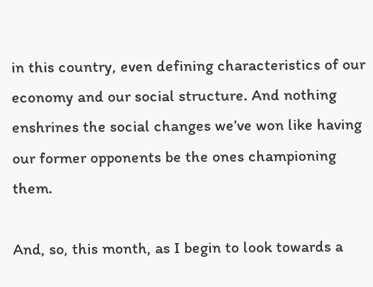in this country, even defining characteristics of our economy and our social structure. And nothing enshrines the social changes we’ve won like having our former opponents be the ones championing them.

And, so, this month, as I begin to look towards a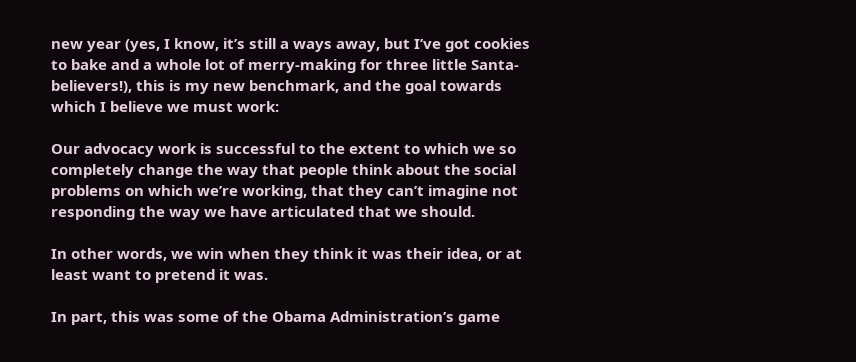new year (yes, I know, it’s still a ways away, but I’ve got cookies to bake and a whole lot of merry-making for three little Santa-believers!), this is my new benchmark, and the goal towards which I believe we must work:

Our advocacy work is successful to the extent to which we so completely change the way that people think about the social problems on which we’re working, that they can’t imagine not responding the way we have articulated that we should.

In other words, we win when they think it was their idea, or at least want to pretend it was.

In part, this was some of the Obama Administration’s game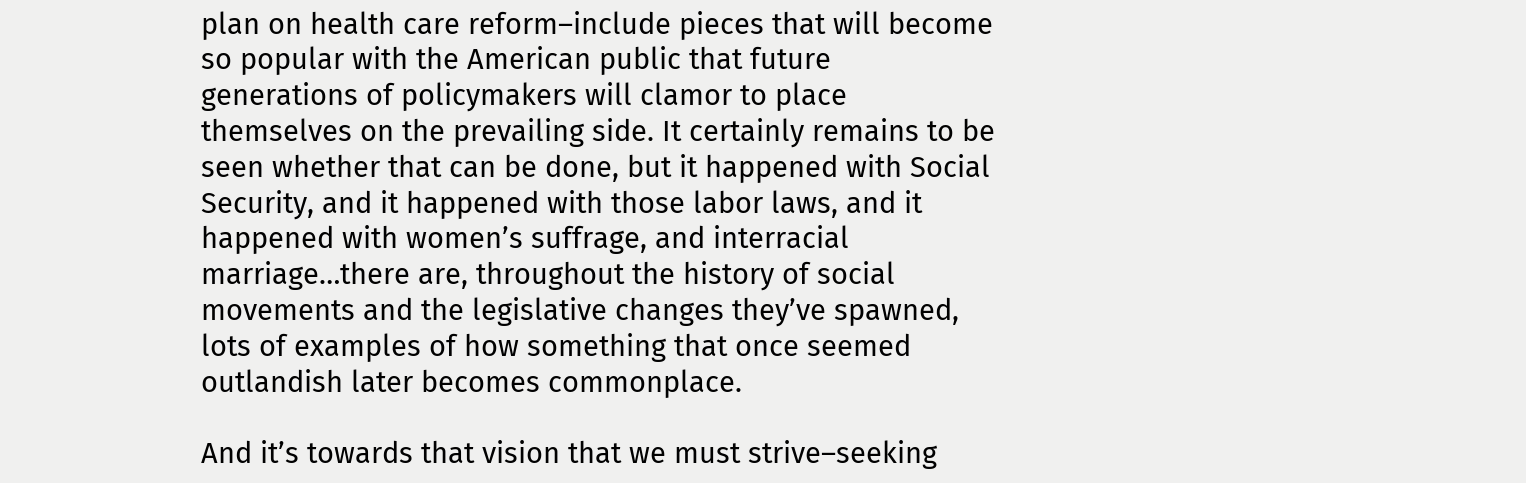plan on health care reform–include pieces that will become so popular with the American public that future generations of policymakers will clamor to place themselves on the prevailing side. It certainly remains to be seen whether that can be done, but it happened with Social Security, and it happened with those labor laws, and it happened with women’s suffrage, and interracial marriage…there are, throughout the history of social movements and the legislative changes they’ve spawned, lots of examples of how something that once seemed outlandish later becomes commonplace.

And it’s towards that vision that we must strive–seeking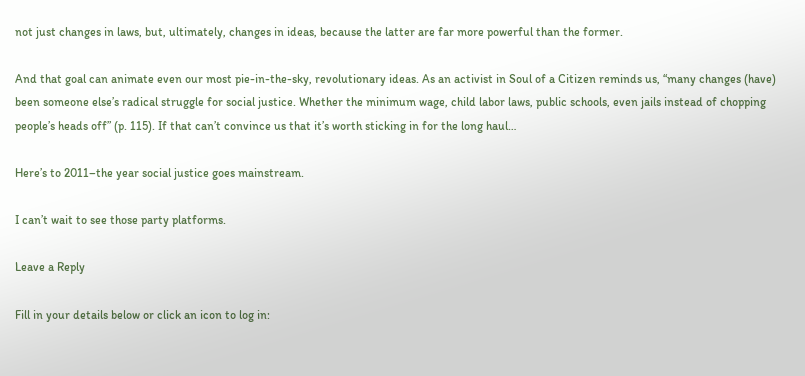not just changes in laws, but, ultimately, changes in ideas, because the latter are far more powerful than the former.

And that goal can animate even our most pie-in-the-sky, revolutionary ideas. As an activist in Soul of a Citizen reminds us, “many changes (have) been someone else’s radical struggle for social justice. Whether the minimum wage, child labor laws, public schools, even jails instead of chopping people’s heads off” (p. 115). If that can’t convince us that it’s worth sticking in for the long haul…

Here’s to 2011–the year social justice goes mainstream.

I can’t wait to see those party platforms.

Leave a Reply

Fill in your details below or click an icon to log in: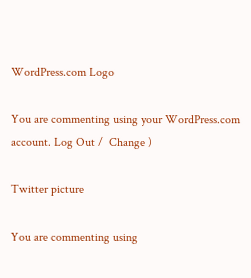WordPress.com Logo

You are commenting using your WordPress.com account. Log Out /  Change )

Twitter picture

You are commenting using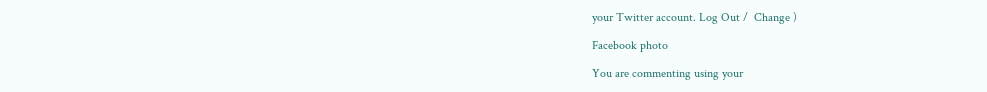your Twitter account. Log Out /  Change )

Facebook photo

You are commenting using your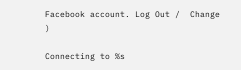Facebook account. Log Out /  Change )

Connecting to %s